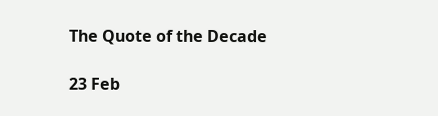The Quote of the Decade

23 Feb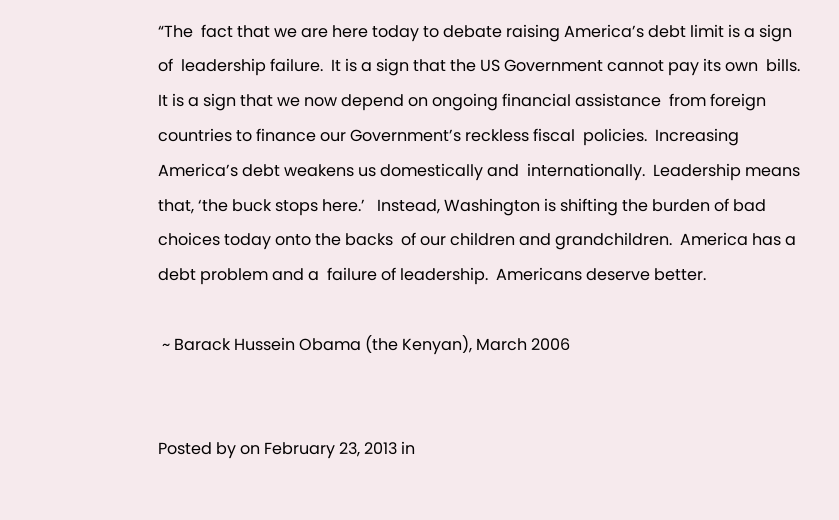“The  fact that we are here today to debate raising America’s debt limit is a sign of  leadership failure.  It is a sign that the US Government cannot pay its own  bills.  It is a sign that we now depend on ongoing financial assistance  from foreign countries to finance our Government’s reckless fiscal  policies.  Increasing America’s debt weakens us domestically and  internationally.  Leadership means that, ‘the buck stops here.’   Instead, Washington is shifting the burden of bad choices today onto the backs  of our children and grandchildren.  America has a debt problem and a  failure of leadership.  Americans deserve better.

 ~ Barack Hussein Obama (the Kenyan), March 2006


Posted by on February 23, 2013 in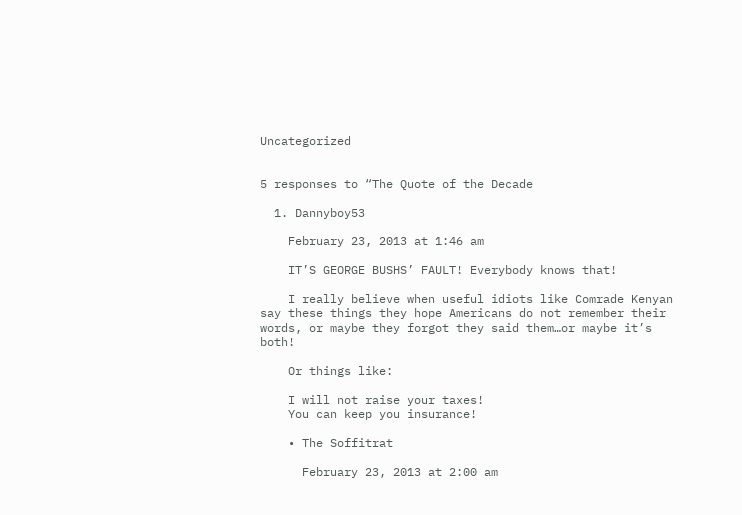Uncategorized


5 responses to “The Quote of the Decade

  1. Dannyboy53

    February 23, 2013 at 1:46 am

    IT’S GEORGE BUSHS’ FAULT! Everybody knows that!

    I really believe when useful idiots like Comrade Kenyan say these things they hope Americans do not remember their words, or maybe they forgot they said them…or maybe it’s both!

    Or things like:

    I will not raise your taxes!
    You can keep you insurance!

    • The Soffitrat

      February 23, 2013 at 2:00 am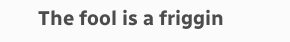The fool is a friggin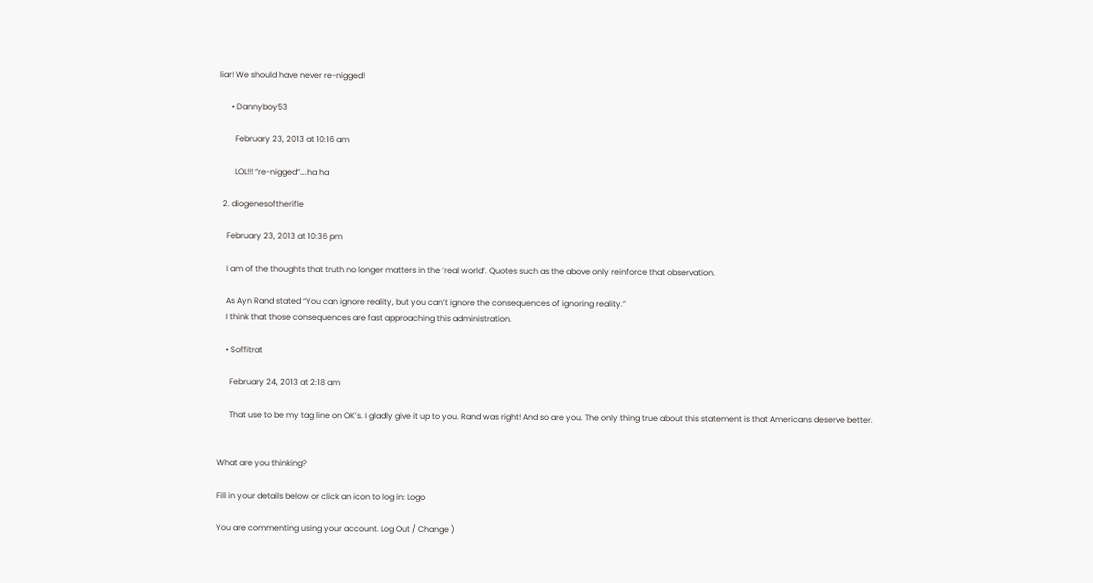liar! We should have never re-nigged!

      • Dannyboy53

        February 23, 2013 at 10:16 am

        LOL!!! “re-nigged”….ha ha

  2. diogenesoftherifle

    February 23, 2013 at 10:36 pm

    I am of the thoughts that truth no longer matters in the ‘real world’. Quotes such as the above only reinforce that observation.

    As Ayn Rand stated “You can ignore reality, but you can’t ignore the consequences of ignoring reality.”
    I think that those consequences are fast approaching this administration.

    • Soffitrat

      February 24, 2013 at 2:18 am

      That use to be my tag line on OK’s. I gladly give it up to you. Rand was right! And so are you. The only thing true about this statement is that Americans deserve better.


What are you thinking?

Fill in your details below or click an icon to log in: Logo

You are commenting using your account. Log Out / Change )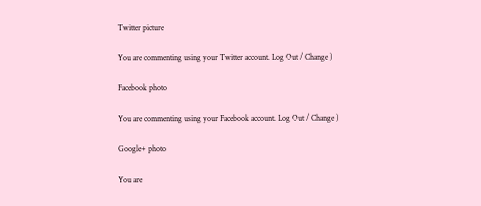Twitter picture

You are commenting using your Twitter account. Log Out / Change )

Facebook photo

You are commenting using your Facebook account. Log Out / Change )

Google+ photo

You are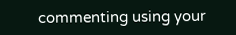commenting using your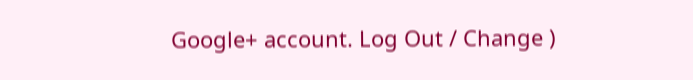Google+ account. Log Out / Change )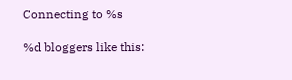Connecting to %s

%d bloggers like this: